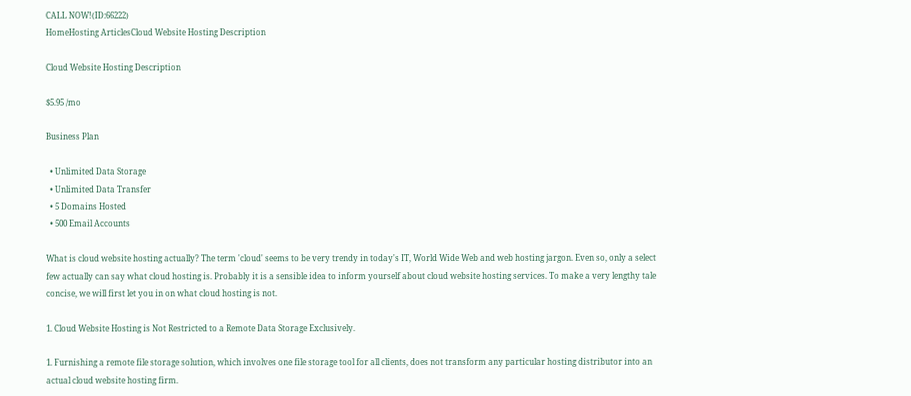CALL NOW!(ID:66222)
HomeHosting ArticlesCloud Website Hosting Description

Cloud Website Hosting Description

$5.95 /mo

Business Plan

  • Unlimited Data Storage
  • Unlimited Data Transfer
  • 5 Domains Hosted
  • 500 Email Accounts

What is cloud website hosting actually? The term 'cloud' seems to be very trendy in today's IT, World Wide Web and web hosting jargon. Even so, only a select few actually can say what cloud hosting is. Probably it is a sensible idea to inform yourself about cloud website hosting services. To make a very lengthy tale concise, we will first let you in on what cloud hosting is not.

1. Cloud Website Hosting is Not Restricted to a Remote Data Storage Exclusively.

1. Furnishing a remote file storage solution, which involves one file storage tool for all clients, does not transform any particular hosting distributor into an actual cloud website hosting firm.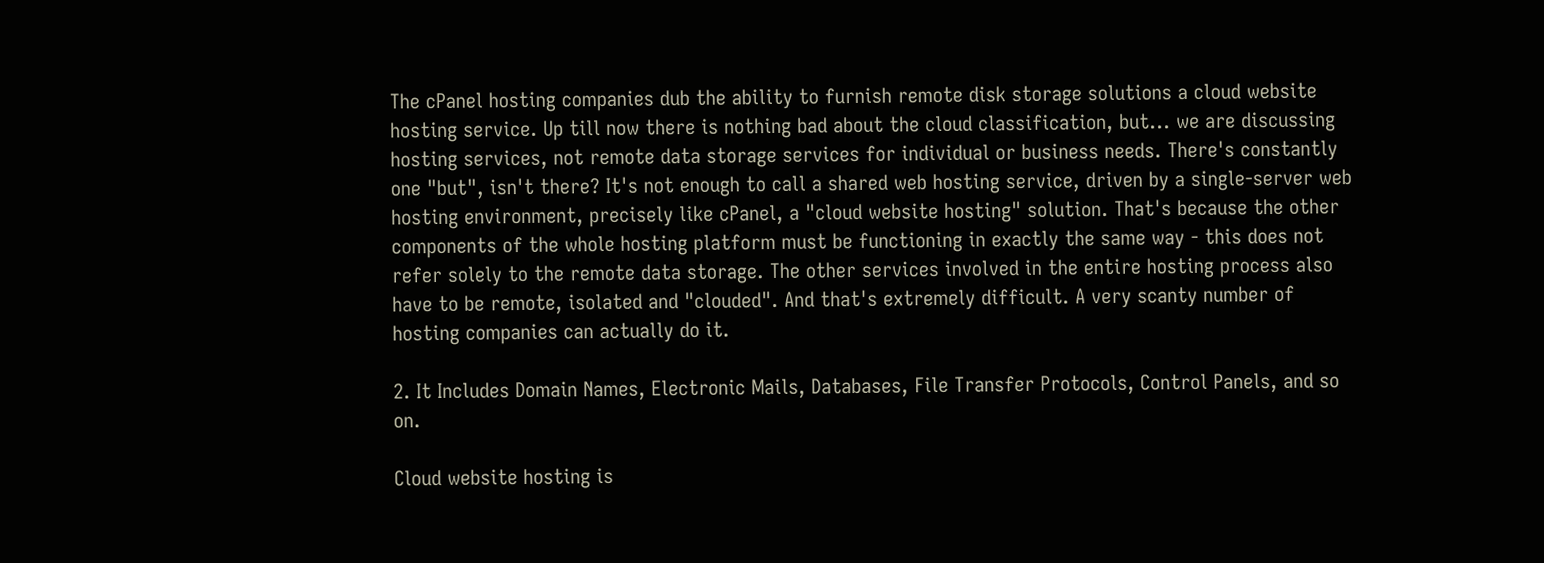The cPanel hosting companies dub the ability to furnish remote disk storage solutions a cloud website hosting service. Up till now there is nothing bad about the cloud classification, but... we are discussing hosting services, not remote data storage services for individual or business needs. There's constantly one "but", isn't there? It's not enough to call a shared web hosting service, driven by a single-server web hosting environment, precisely like cPanel, a "cloud website hosting" solution. That's because the other components of the whole hosting platform must be functioning in exactly the same way - this does not refer solely to the remote data storage. The other services involved in the entire hosting process also have to be remote, isolated and "clouded". And that's extremely difficult. A very scanty number of hosting companies can actually do it.

2. It Includes Domain Names, Electronic Mails, Databases, File Transfer Protocols, Control Panels, and so on.

Cloud website hosting is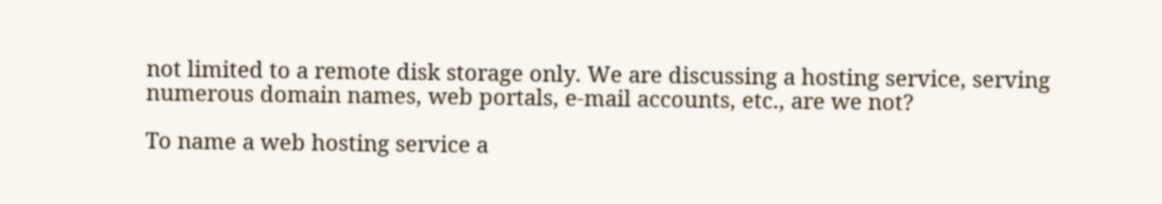not limited to a remote disk storage only. We are discussing a hosting service, serving numerous domain names, web portals, e-mail accounts, etc., are we not?

To name a web hosting service a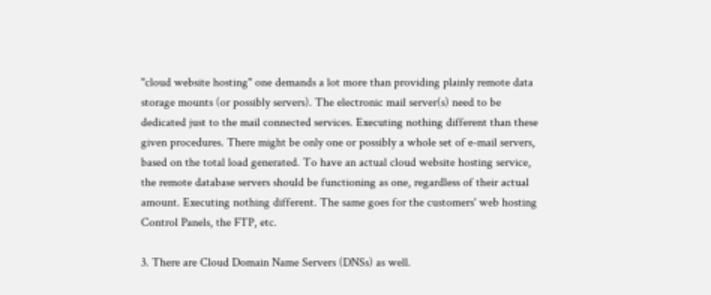"cloud website hosting" one demands a lot more than providing plainly remote data storage mounts (or possibly servers). The electronic mail server(s) need to be dedicated just to the mail connected services. Executing nothing different than these given procedures. There might be only one or possibly a whole set of e-mail servers, based on the total load generated. To have an actual cloud website hosting service, the remote database servers should be functioning as one, regardless of their actual amount. Executing nothing different. The same goes for the customers' web hosting Control Panels, the FTP, etc.

3. There are Cloud Domain Name Servers (DNSs) as well.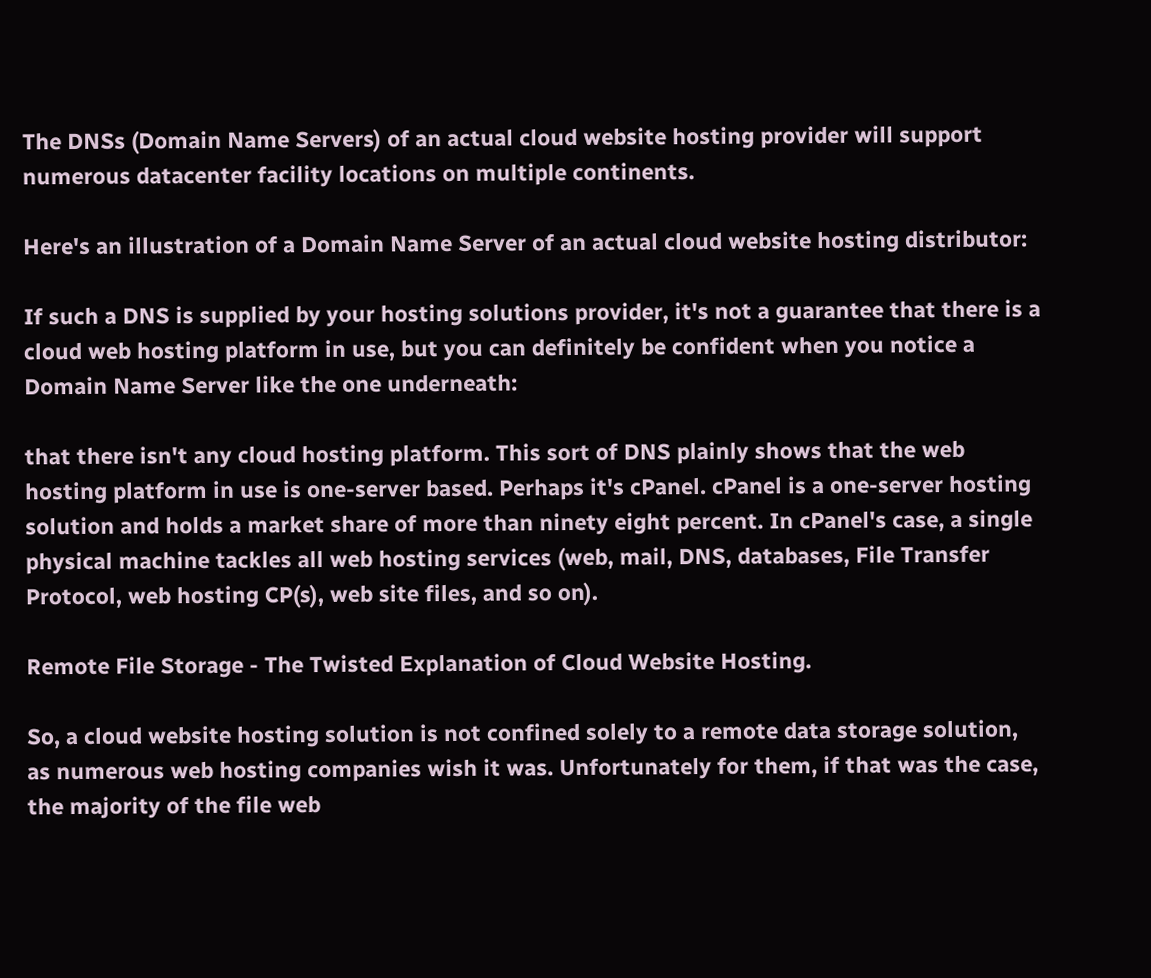The DNSs (Domain Name Servers) of an actual cloud website hosting provider will support numerous datacenter facility locations on multiple continents.

Here's an illustration of a Domain Name Server of an actual cloud website hosting distributor:

If such a DNS is supplied by your hosting solutions provider, it's not a guarantee that there is a cloud web hosting platform in use, but you can definitely be confident when you notice a Domain Name Server like the one underneath:

that there isn't any cloud hosting platform. This sort of DNS plainly shows that the web hosting platform in use is one-server based. Perhaps it's cPanel. cPanel is a one-server hosting solution and holds a market share of more than ninety eight percent. In cPanel's case, a single physical machine tackles all web hosting services (web, mail, DNS, databases, File Transfer Protocol, web hosting CP(s), web site files, and so on).

Remote File Storage - The Twisted Explanation of Cloud Website Hosting.

So, a cloud website hosting solution is not confined solely to a remote data storage solution, as numerous web hosting companies wish it was. Unfortunately for them, if that was the case, the majority of the file web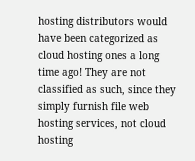hosting distributors would have been categorized as cloud hosting ones a long time ago! They are not classified as such, since they simply furnish file web hosting services, not cloud hosting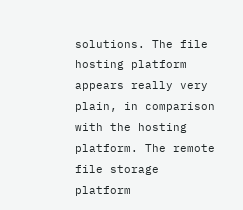solutions. The file hosting platform appears really very plain, in comparison with the hosting platform. The remote file storage platform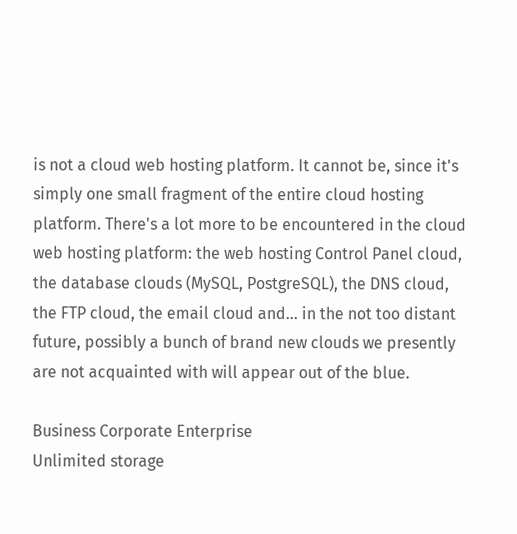is not a cloud web hosting platform. It cannot be, since it's simply one small fragment of the entire cloud hosting platform. There's a lot more to be encountered in the cloud web hosting platform: the web hosting Control Panel cloud, the database clouds (MySQL, PostgreSQL), the DNS cloud, the FTP cloud, the email cloud and... in the not too distant future, possibly a bunch of brand new clouds we presently are not acquainted with will appear out of the blue.

Business Corporate Enterprise
Unlimited storage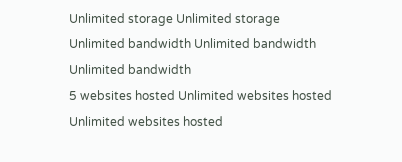Unlimited storage Unlimited storage
Unlimited bandwidth Unlimited bandwidth Unlimited bandwidth
5 websites hosted Unlimited websites hosted Unlimited websites hosted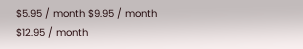$5.95 / month $9.95 / month $12.95 / month